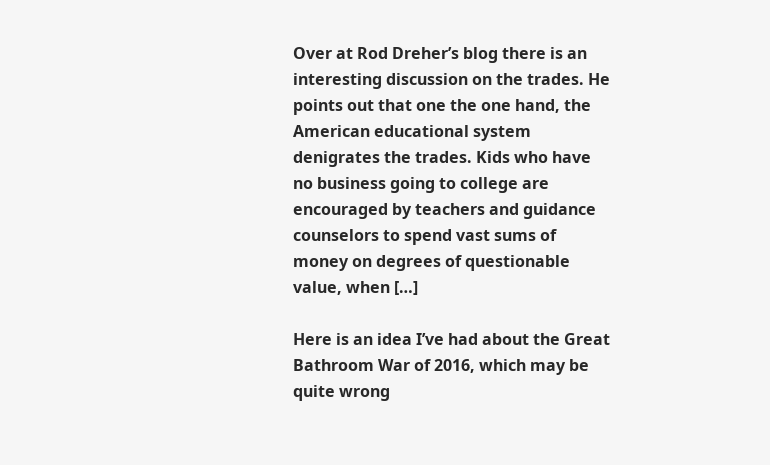Over at Rod Dreher’s blog there is an interesting discussion on the trades. He points out that one the one hand, the American educational system denigrates the trades. Kids who have no business going to college are encouraged by teachers and guidance counselors to spend vast sums of money on degrees of questionable value, when […]

Here is an idea I’ve had about the Great Bathroom War of 2016, which may be quite wrong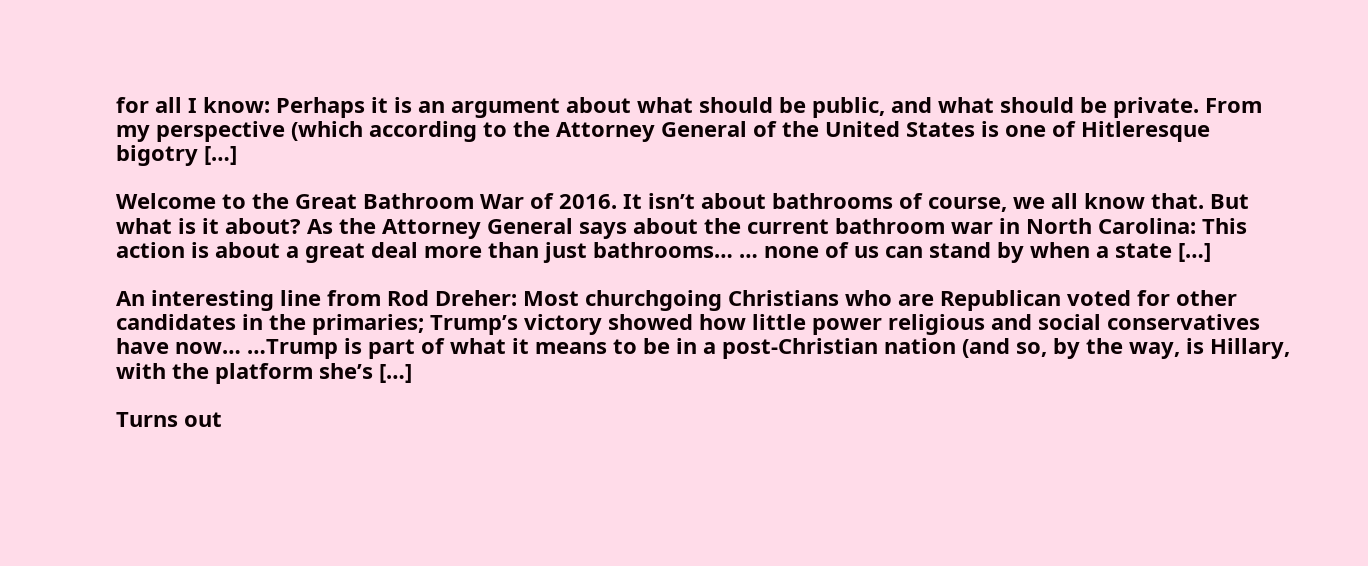for all I know: Perhaps it is an argument about what should be public, and what should be private. From my perspective (which according to the Attorney General of the United States is one of Hitleresque bigotry […]

Welcome to the Great Bathroom War of 2016. It isn’t about bathrooms of course, we all know that. But what is it about? As the Attorney General says about the current bathroom war in North Carolina: This action is about a great deal more than just bathrooms… … none of us can stand by when a state […]

An interesting line from Rod Dreher: Most churchgoing Christians who are Republican voted for other candidates in the primaries; Trump’s victory showed how little power religious and social conservatives have now… …Trump is part of what it means to be in a post-Christian nation (and so, by the way, is Hillary, with the platform she’s […]

Turns out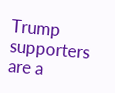Trump supporters are a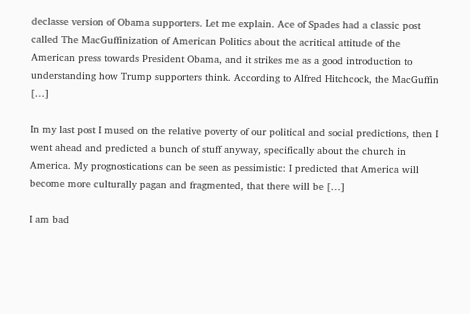declasse version of Obama supporters. Let me explain. Ace of Spades had a classic post called The MacGuffinization of American Politics about the acritical attitude of the American press towards President Obama, and it strikes me as a good introduction to understanding how Trump supporters think. According to Alfred Hitchcock, the MacGuffin […]

In my last post I mused on the relative poverty of our political and social predictions, then I went ahead and predicted a bunch of stuff anyway, specifically about the church in America. My prognostications can be seen as pessimistic: I predicted that America will become more culturally pagan and fragmented, that there will be […]

I am bad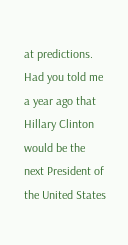at predictions. Had you told me a year ago that Hillary Clinton would be the next President of the United States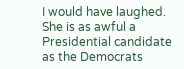I would have laughed. She is as awful a Presidential candidate as the Democrats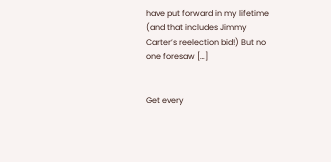have put forward in my lifetime (and that includes Jimmy Carter’s reelection bid!) But no one foresaw […]


Get every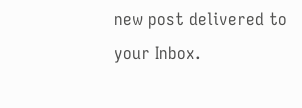new post delivered to your Inbox.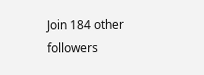Join 184 other followers